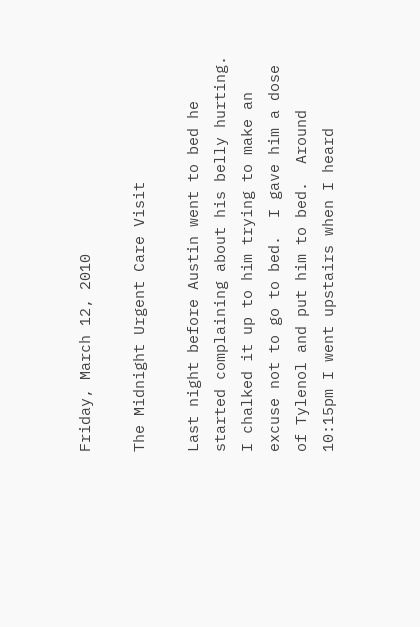Friday, March 12, 2010

The Midnight Urgent Care Visit

Last night before Austin went to bed he started complaining about his belly hurting.  I chalked it up to him trying to make an excuse not to go to bed.  I gave him a dose of Tylenol and put him to bed.  Around 10:15pm I went upstairs when I heard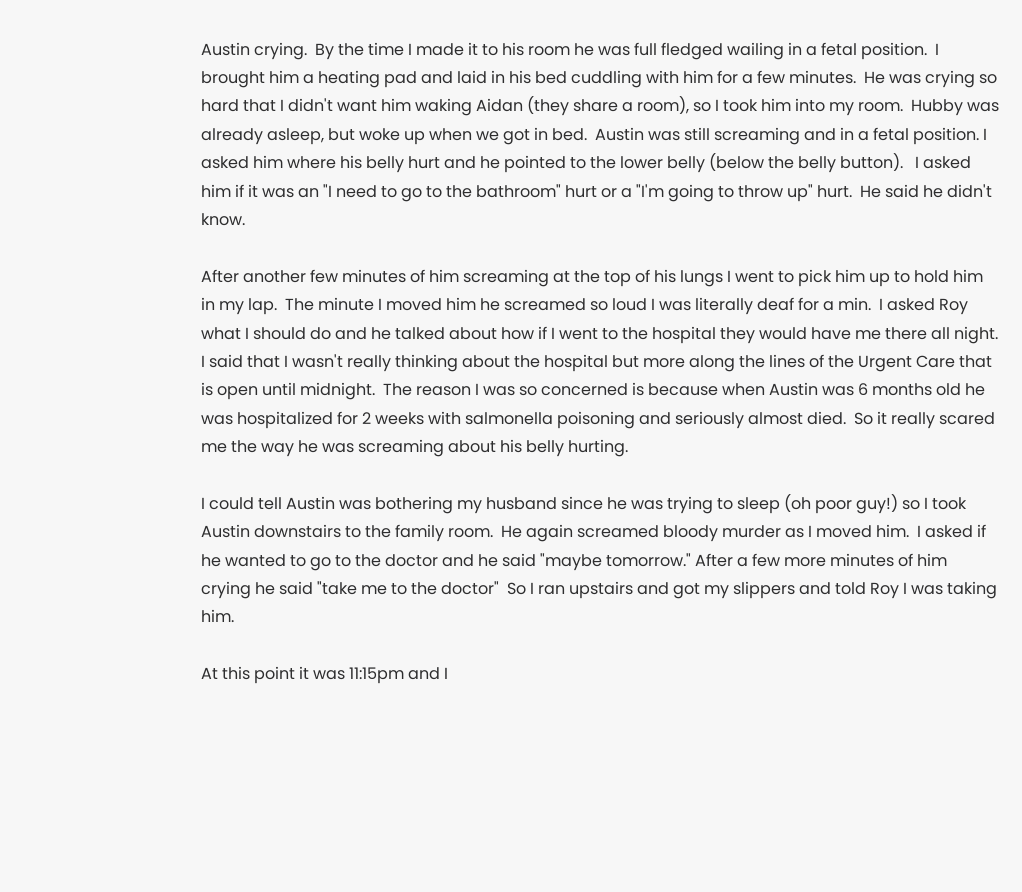Austin crying.  By the time I made it to his room he was full fledged wailing in a fetal position.  I brought him a heating pad and laid in his bed cuddling with him for a few minutes.  He was crying so hard that I didn't want him waking Aidan (they share a room), so I took him into my room.  Hubby was already asleep, but woke up when we got in bed.  Austin was still screaming and in a fetal position. I asked him where his belly hurt and he pointed to the lower belly (below the belly button).   I asked him if it was an "I need to go to the bathroom" hurt or a "I'm going to throw up" hurt.  He said he didn't know.

After another few minutes of him screaming at the top of his lungs I went to pick him up to hold him in my lap.  The minute I moved him he screamed so loud I was literally deaf for a min.  I asked Roy what I should do and he talked about how if I went to the hospital they would have me there all night.  I said that I wasn't really thinking about the hospital but more along the lines of the Urgent Care that is open until midnight.  The reason I was so concerned is because when Austin was 6 months old he was hospitalized for 2 weeks with salmonella poisoning and seriously almost died.  So it really scared me the way he was screaming about his belly hurting.

I could tell Austin was bothering my husband since he was trying to sleep (oh poor guy!) so I took Austin downstairs to the family room.  He again screamed bloody murder as I moved him.  I asked if he wanted to go to the doctor and he said "maybe tomorrow." After a few more minutes of him crying he said "take me to the doctor"  So I ran upstairs and got my slippers and told Roy I was taking him.

At this point it was 11:15pm and I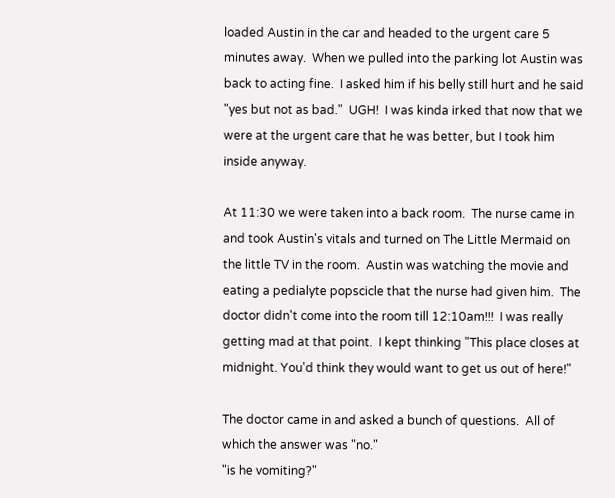loaded Austin in the car and headed to the urgent care 5 minutes away.  When we pulled into the parking lot Austin was back to acting fine.  I asked him if his belly still hurt and he said "yes but not as bad."  UGH!  I was kinda irked that now that we were at the urgent care that he was better, but I took him inside anyway.

At 11:30 we were taken into a back room.  The nurse came in and took Austin's vitals and turned on The Little Mermaid on the little TV in the room.  Austin was watching the movie and eating a pedialyte popscicle that the nurse had given him.  The doctor didn't come into the room till 12:10am!!!  I was really getting mad at that point.  I kept thinking "This place closes at midnight. You'd think they would want to get us out of here!"

The doctor came in and asked a bunch of questions.  All of which the answer was "no."
"is he vomiting?"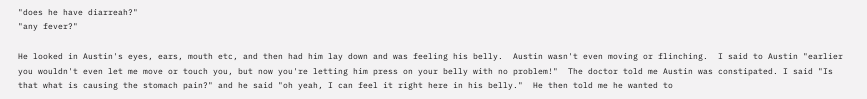"does he have diarreah?"
"any fever?"

He looked in Austin's eyes, ears, mouth etc, and then had him lay down and was feeling his belly.  Austin wasn't even moving or flinching.  I said to Austin "earlier you wouldn't even let me move or touch you, but now you're letting him press on your belly with no problem!"  The doctor told me Austin was constipated. I said "Is that what is causing the stomach pain?" and he said "oh yeah, I can feel it right here in his belly."  He then told me he wanted to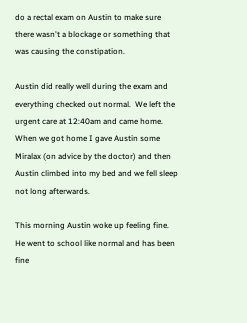do a rectal exam on Austin to make sure there wasn't a blockage or something that was causing the constipation.

Austin did really well during the exam and everything checked out normal.  We left the urgent care at 12:40am and came home.  When we got home I gave Austin some Miralax (on advice by the doctor) and then Austin climbed into my bed and we fell sleep not long afterwards.

This morning Austin woke up feeling fine.  He went to school like normal and has been fine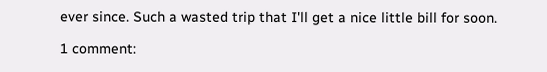ever since. Such a wasted trip that I'll get a nice little bill for soon.

1 comment: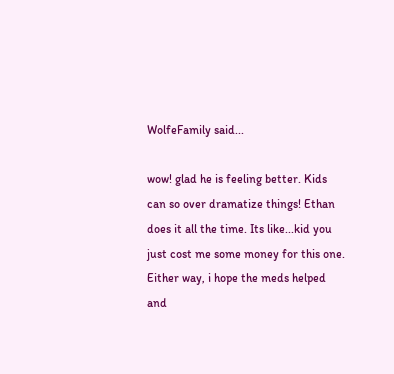WolfeFamily said...

wow! glad he is feeling better. Kids can so over dramatize things! Ethan does it all the time. Its like...kid you just cost me some money for this one. Either way, i hope the meds helped and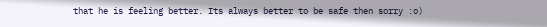that he is feeling better. Its always better to be safe then sorry :o)